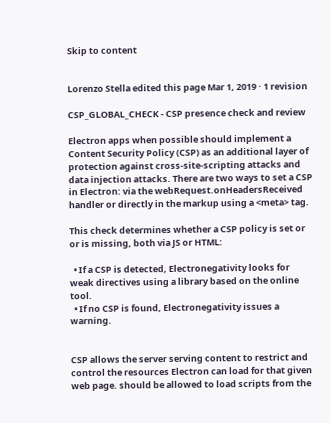Skip to content


Lorenzo Stella edited this page Mar 1, 2019 · 1 revision

CSP_GLOBAL_CHECK - CSP presence check and review

Electron apps when possible should implement a Content Security Policy (CSP) as an additional layer of protection against cross-site-scripting attacks and data injection attacks. There are two ways to set a CSP in Electron: via the webRequest.onHeadersReceived handler or directly in the markup using a <meta> tag.

This check determines whether a CSP policy is set or or is missing, both via JS or HTML:

  • If a CSP is detected, Electronegativity looks for weak directives using a library based on the online tool.
  • If no CSP is found, Electronegativity issues a warning.


CSP allows the server serving content to restrict and control the resources Electron can load for that given web page. should be allowed to load scripts from the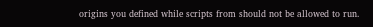origins you defined while scripts from should not be allowed to run.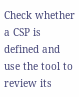Check whether a CSP is defined and use the tool to review its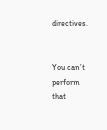directives.


You can’t perform that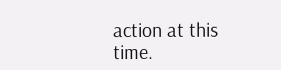action at this time.